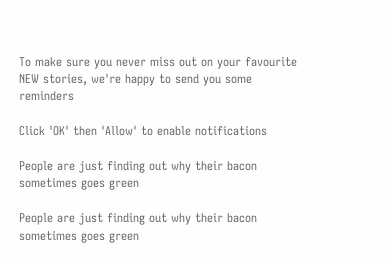To make sure you never miss out on your favourite NEW stories, we're happy to send you some reminders

Click 'OK' then 'Allow' to enable notifications

People are just finding out why their bacon sometimes goes green

People are just finding out why their bacon sometimes goes green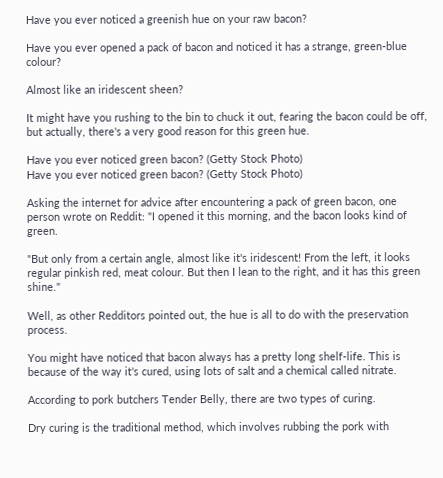Have you ever noticed a greenish hue on your raw bacon?

Have you ever opened a pack of bacon and noticed it has a strange, green-blue colour?

Almost like an iridescent sheen?

It might have you rushing to the bin to chuck it out, fearing the bacon could be off, but actually, there's a very good reason for this green hue.

Have you ever noticed green bacon? (Getty Stock Photo)
Have you ever noticed green bacon? (Getty Stock Photo)

Asking the internet for advice after encountering a pack of green bacon, one person wrote on Reddit: "I opened it this morning, and the bacon looks kind of green.

"But only from a certain angle, almost like it's iridescent! From the left, it looks regular pinkish red, meat colour. But then I lean to the right, and it has this green shine."

Well, as other Redditors pointed out, the hue is all to do with the preservation process.

You might have noticed that bacon always has a pretty long shelf-life. This is because of the way it's cured, using lots of salt and a chemical called nitrate.

According to pork butchers Tender Belly, there are two types of curing.

Dry curing is the traditional method, which involves rubbing the pork with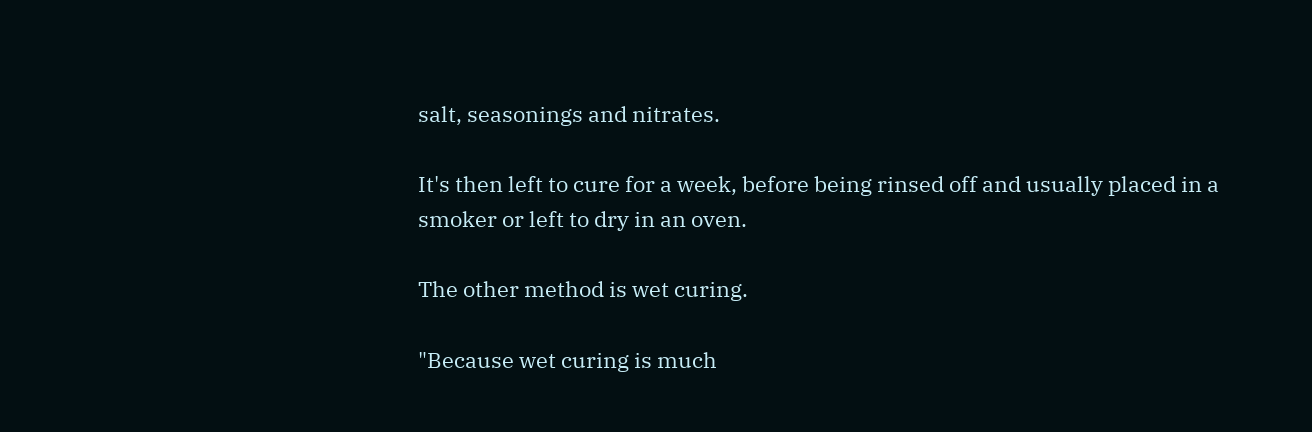salt, seasonings and nitrates.

It's then left to cure for a week, before being rinsed off and usually placed in a smoker or left to dry in an oven.

The other method is wet curing.

"Because wet curing is much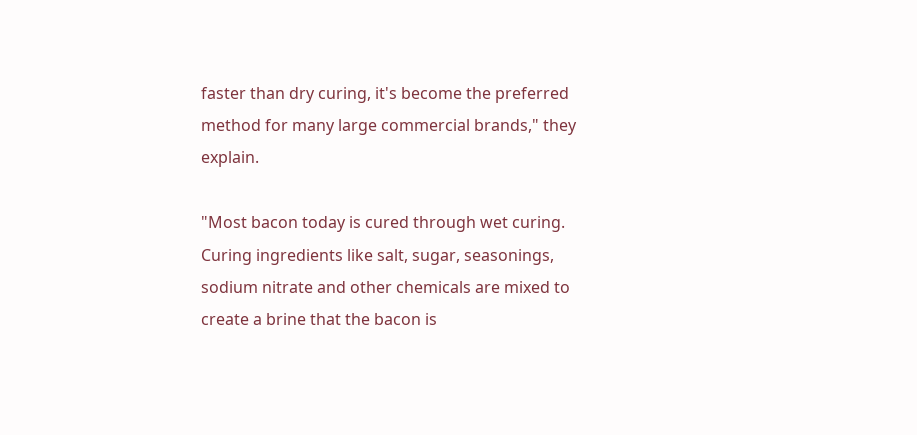faster than dry curing, it's become the preferred method for many large commercial brands," they explain.

"Most bacon today is cured through wet curing. Curing ingredients like salt, sugar, seasonings, sodium nitrate and other chemicals are mixed to create a brine that the bacon is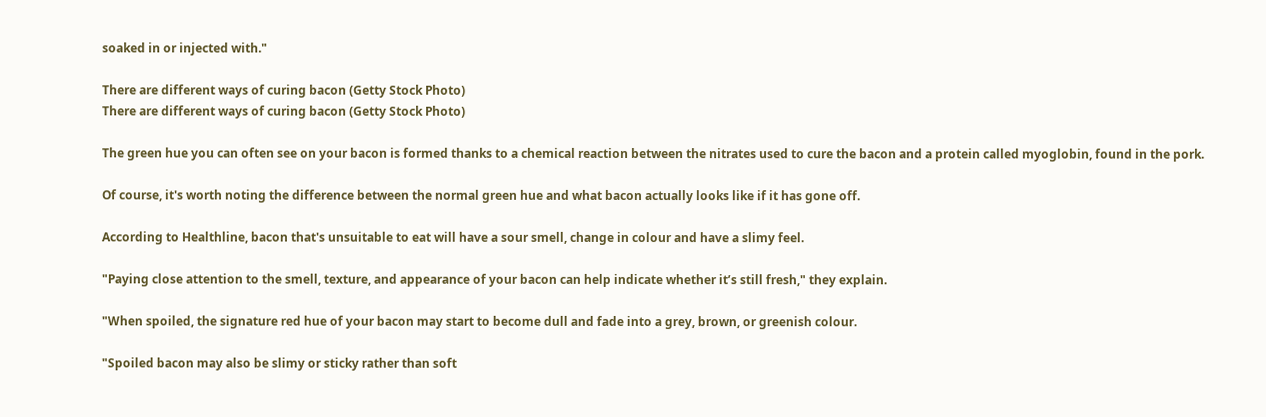soaked in or injected with."

There are different ways of curing bacon (Getty Stock Photo)
There are different ways of curing bacon (Getty Stock Photo)

The green hue you can often see on your bacon is formed thanks to a chemical reaction between the nitrates used to cure the bacon and a protein called myoglobin, found in the pork.

Of course, it's worth noting the difference between the normal green hue and what bacon actually looks like if it has gone off.

According to Healthline, bacon that's unsuitable to eat will have a sour smell, change in colour and have a slimy feel.

"Paying close attention to the smell, texture, and appearance of your bacon can help indicate whether it’s still fresh," they explain.

"When spoiled, the signature red hue of your bacon may start to become dull and fade into a grey, brown, or greenish colour.

"Spoiled bacon may also be slimy or sticky rather than soft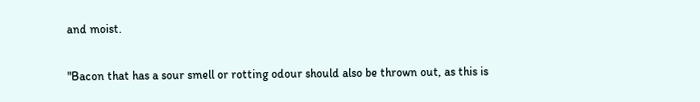and moist.

"Bacon that has a sour smell or rotting odour should also be thrown out, as this is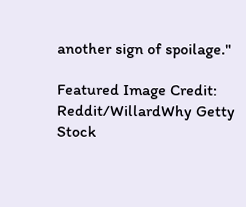another sign of spoilage."

Featured Image Credit: Reddit/WillardWhy Getty Stock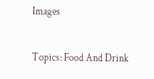Images

Topics: Food And Drink